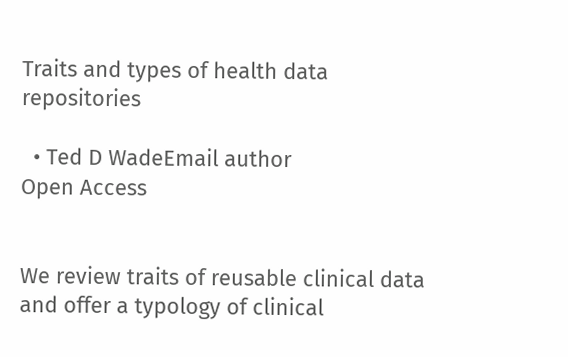Traits and types of health data repositories

  • Ted D WadeEmail author
Open Access


We review traits of reusable clinical data and offer a typology of clinical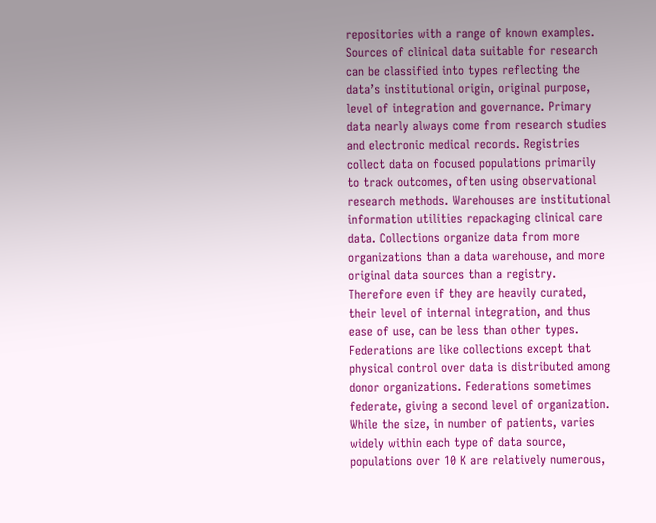repositories with a range of known examples. Sources of clinical data suitable for research can be classified into types reflecting the data’s institutional origin, original purpose, level of integration and governance. Primary data nearly always come from research studies and electronic medical records. Registries collect data on focused populations primarily to track outcomes, often using observational research methods. Warehouses are institutional information utilities repackaging clinical care data. Collections organize data from more organizations than a data warehouse, and more original data sources than a registry. Therefore even if they are heavily curated, their level of internal integration, and thus ease of use, can be less than other types. Federations are like collections except that physical control over data is distributed among donor organizations. Federations sometimes federate, giving a second level of organization. While the size, in number of patients, varies widely within each type of data source, populations over 10 K are relatively numerous,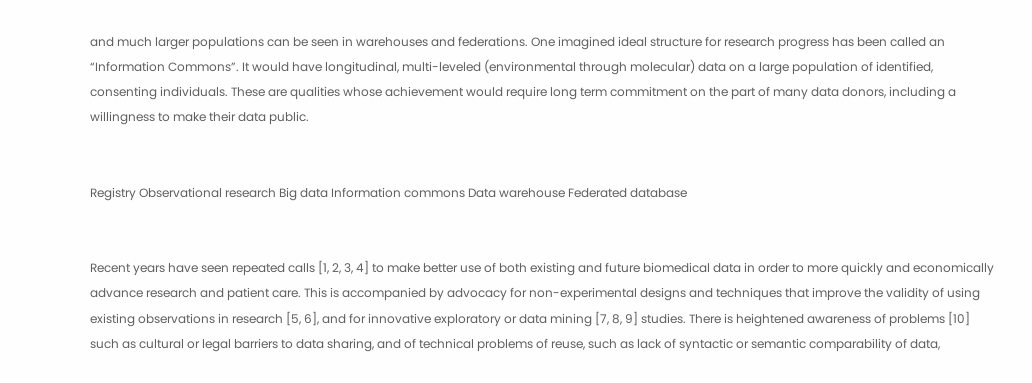and much larger populations can be seen in warehouses and federations. One imagined ideal structure for research progress has been called an “Information Commons”. It would have longitudinal, multi-leveled (environmental through molecular) data on a large population of identified, consenting individuals. These are qualities whose achievement would require long term commitment on the part of many data donors, including a willingness to make their data public.


Registry Observational research Big data Information commons Data warehouse Federated database


Recent years have seen repeated calls [1, 2, 3, 4] to make better use of both existing and future biomedical data in order to more quickly and economically advance research and patient care. This is accompanied by advocacy for non-experimental designs and techniques that improve the validity of using existing observations in research [5, 6], and for innovative exploratory or data mining [7, 8, 9] studies. There is heightened awareness of problems [10] such as cultural or legal barriers to data sharing, and of technical problems of reuse, such as lack of syntactic or semantic comparability of data,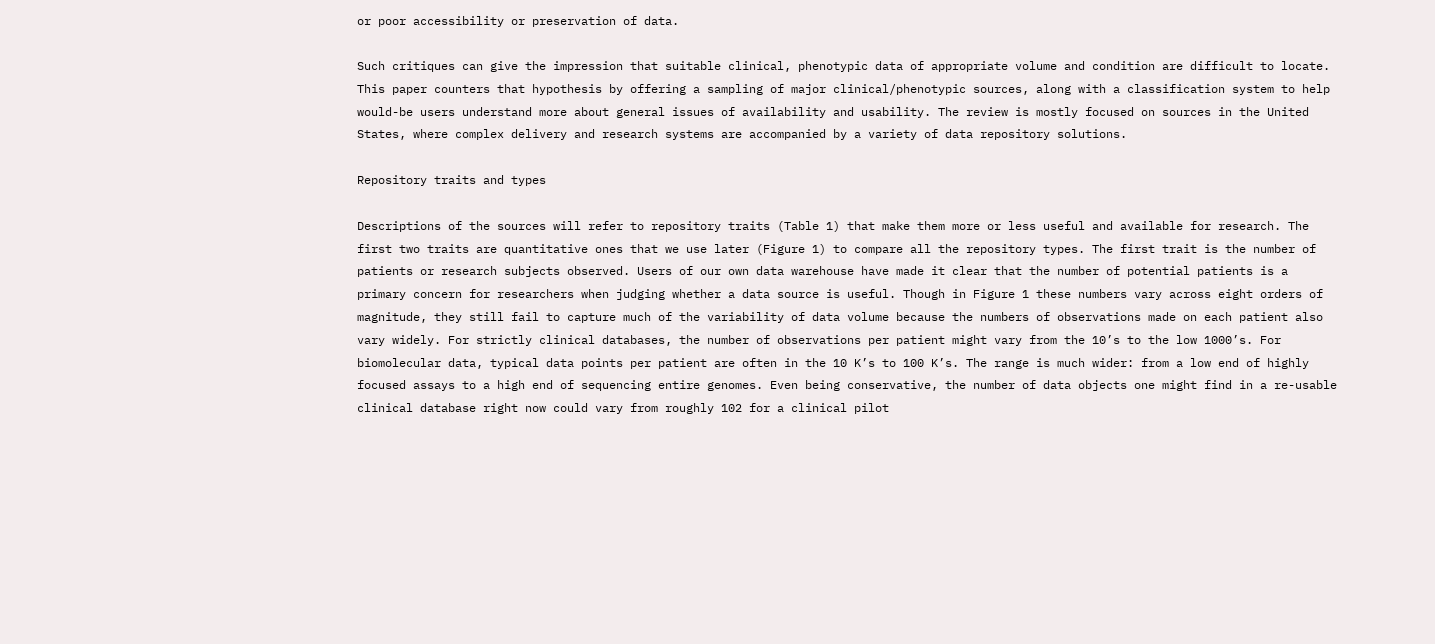or poor accessibility or preservation of data.

Such critiques can give the impression that suitable clinical, phenotypic data of appropriate volume and condition are difficult to locate. This paper counters that hypothesis by offering a sampling of major clinical/phenotypic sources, along with a classification system to help would-be users understand more about general issues of availability and usability. The review is mostly focused on sources in the United States, where complex delivery and research systems are accompanied by a variety of data repository solutions.

Repository traits and types

Descriptions of the sources will refer to repository traits (Table 1) that make them more or less useful and available for research. The first two traits are quantitative ones that we use later (Figure 1) to compare all the repository types. The first trait is the number of patients or research subjects observed. Users of our own data warehouse have made it clear that the number of potential patients is a primary concern for researchers when judging whether a data source is useful. Though in Figure 1 these numbers vary across eight orders of magnitude, they still fail to capture much of the variability of data volume because the numbers of observations made on each patient also vary widely. For strictly clinical databases, the number of observations per patient might vary from the 10’s to the low 1000’s. For biomolecular data, typical data points per patient are often in the 10 K’s to 100 K’s. The range is much wider: from a low end of highly focused assays to a high end of sequencing entire genomes. Even being conservative, the number of data objects one might find in a re-usable clinical database right now could vary from roughly 102 for a clinical pilot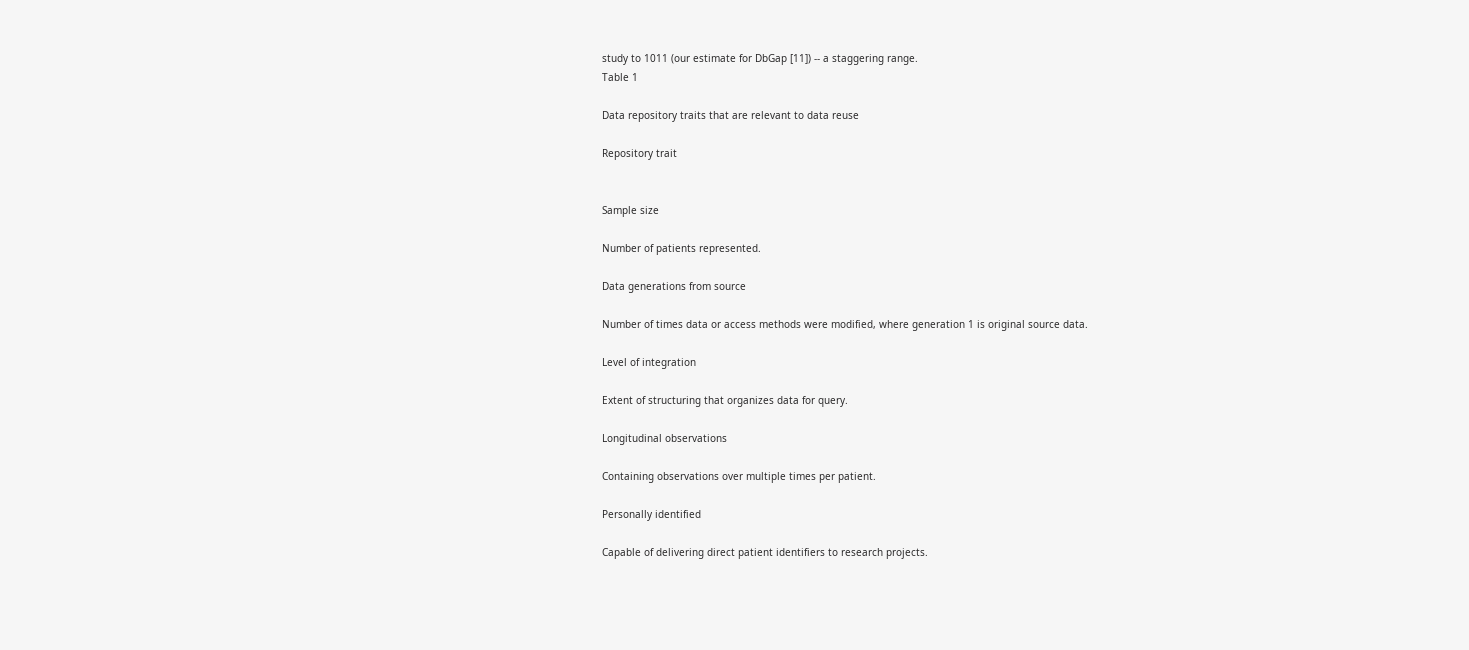study to 1011 (our estimate for DbGap [11]) -- a staggering range.
Table 1

Data repository traits that are relevant to data reuse

Repository trait


Sample size

Number of patients represented.

Data generations from source

Number of times data or access methods were modified, where generation 1 is original source data.

Level of integration

Extent of structuring that organizes data for query.

Longitudinal observations

Containing observations over multiple times per patient.

Personally identified

Capable of delivering direct patient identifiers to research projects.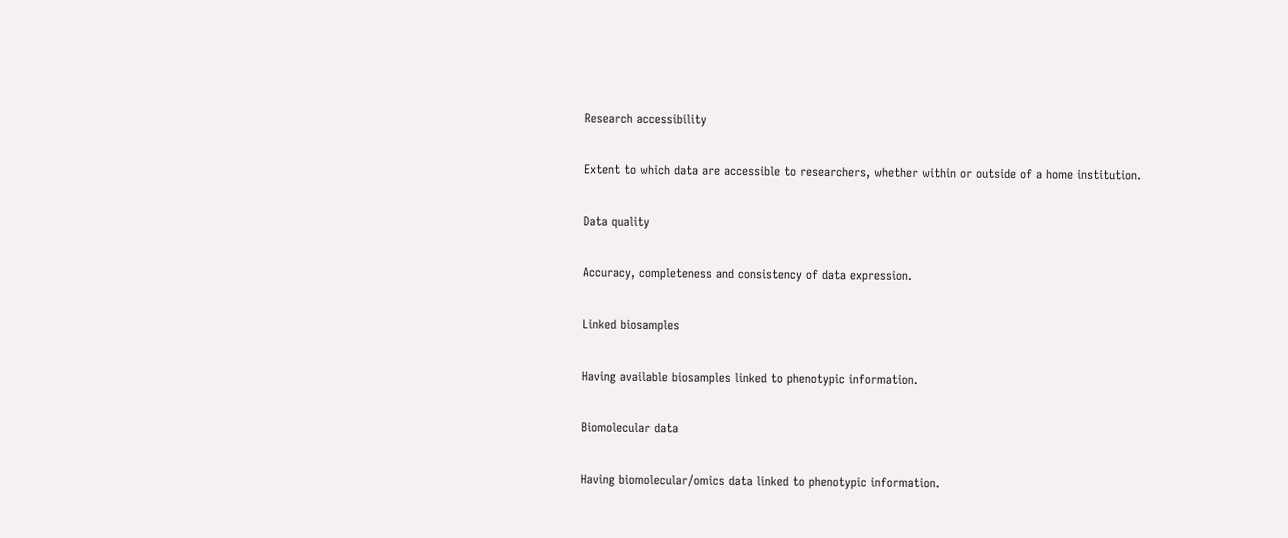Research accessibility

Extent to which data are accessible to researchers, whether within or outside of a home institution.

Data quality

Accuracy, completeness and consistency of data expression.

Linked biosamples

Having available biosamples linked to phenotypic information.

Biomolecular data

Having biomolecular/omics data linked to phenotypic information.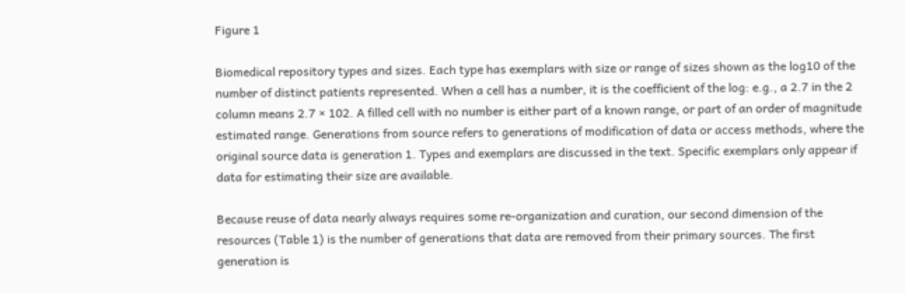Figure 1

Biomedical repository types and sizes. Each type has exemplars with size or range of sizes shown as the log10 of the number of distinct patients represented. When a cell has a number, it is the coefficient of the log: e.g., a 2.7 in the 2 column means 2.7 × 102. A filled cell with no number is either part of a known range, or part of an order of magnitude estimated range. Generations from source refers to generations of modification of data or access methods, where the original source data is generation 1. Types and exemplars are discussed in the text. Specific exemplars only appear if data for estimating their size are available.

Because reuse of data nearly always requires some re-organization and curation, our second dimension of the resources (Table 1) is the number of generations that data are removed from their primary sources. The first generation is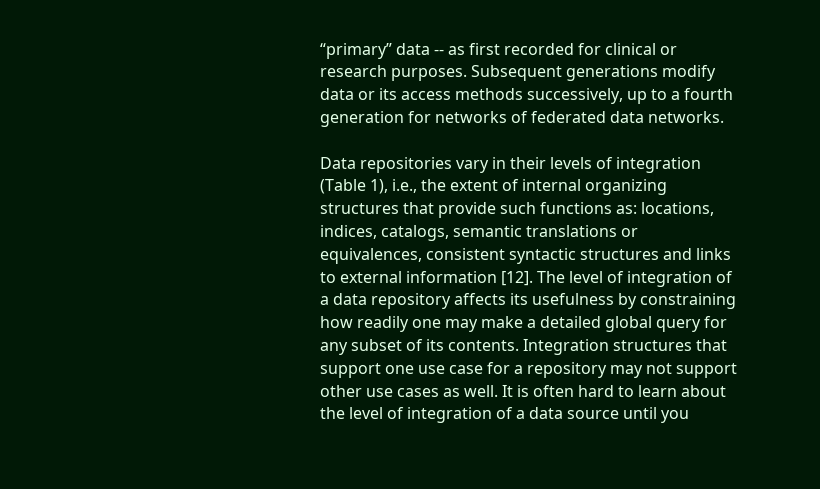“primary” data -- as first recorded for clinical or research purposes. Subsequent generations modify data or its access methods successively, up to a fourth generation for networks of federated data networks.

Data repositories vary in their levels of integration (Table 1), i.e., the extent of internal organizing structures that provide such functions as: locations, indices, catalogs, semantic translations or equivalences, consistent syntactic structures and links to external information [12]. The level of integration of a data repository affects its usefulness by constraining how readily one may make a detailed global query for any subset of its contents. Integration structures that support one use case for a repository may not support other use cases as well. It is often hard to learn about the level of integration of a data source until you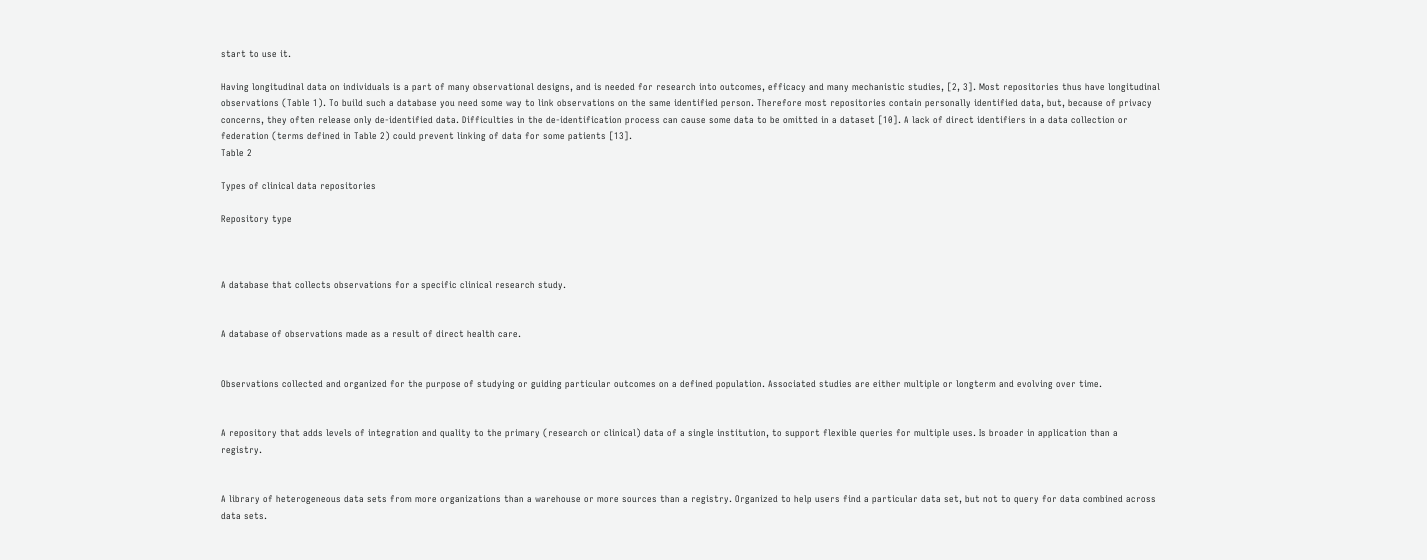start to use it.

Having longitudinal data on individuals is a part of many observational designs, and is needed for research into outcomes, efficacy and many mechanistic studies, [2, 3]. Most repositories thus have longitudinal observations (Table 1). To build such a database you need some way to link observations on the same identified person. Therefore most repositories contain personally identified data, but, because of privacy concerns, they often release only de-identified data. Difficulties in the de-identification process can cause some data to be omitted in a dataset [10]. A lack of direct identifiers in a data collection or federation (terms defined in Table 2) could prevent linking of data for some patients [13].
Table 2

Types of clinical data repositories

Repository type



A database that collects observations for a specific clinical research study.


A database of observations made as a result of direct health care.


Observations collected and organized for the purpose of studying or guiding particular outcomes on a defined population. Associated studies are either multiple or longterm and evolving over time.


A repository that adds levels of integration and quality to the primary (research or clinical) data of a single institution, to support flexible queries for multiple uses. Is broader in application than a registry.


A library of heterogeneous data sets from more organizations than a warehouse or more sources than a registry. Organized to help users find a particular data set, but not to query for data combined across data sets.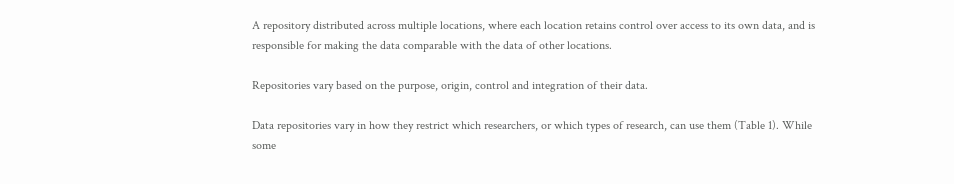A repository distributed across multiple locations, where each location retains control over access to its own data, and is responsible for making the data comparable with the data of other locations.

Repositories vary based on the purpose, origin, control and integration of their data.

Data repositories vary in how they restrict which researchers, or which types of research, can use them (Table 1). While some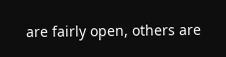are fairly open, others are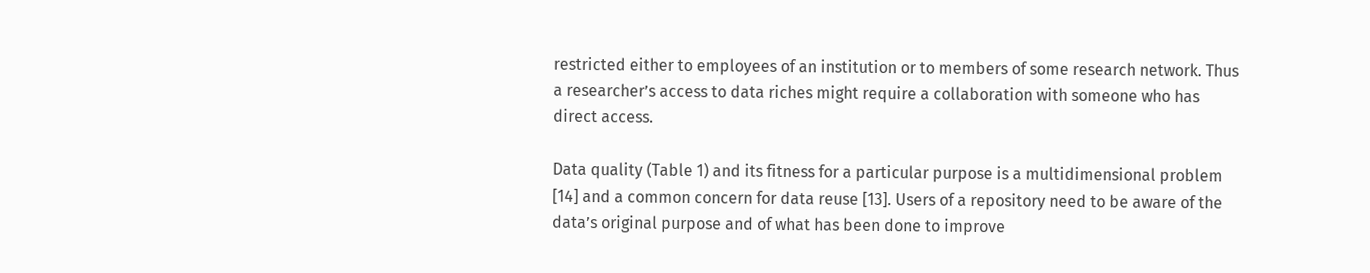restricted either to employees of an institution or to members of some research network. Thus a researcher’s access to data riches might require a collaboration with someone who has direct access.

Data quality (Table 1) and its fitness for a particular purpose is a multidimensional problem [14] and a common concern for data reuse [13]. Users of a repository need to be aware of the data’s original purpose and of what has been done to improve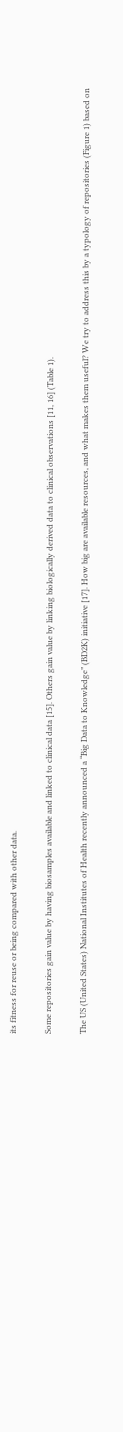its fitness for reuse or being compared with other data.

Some repositories gain value by having biosamples available and linked to clinical data [15]. Others gain value by linking biologically derived data to clinical observations [11, 16] (Table 1).

The US (United States) National Institutes of Health recently announced a “Big Data to Knowledge” (BD2K) initiative [17]. How big are available resources, and what makes them useful? We try to address this by a typology of repositories (Figure 1) based on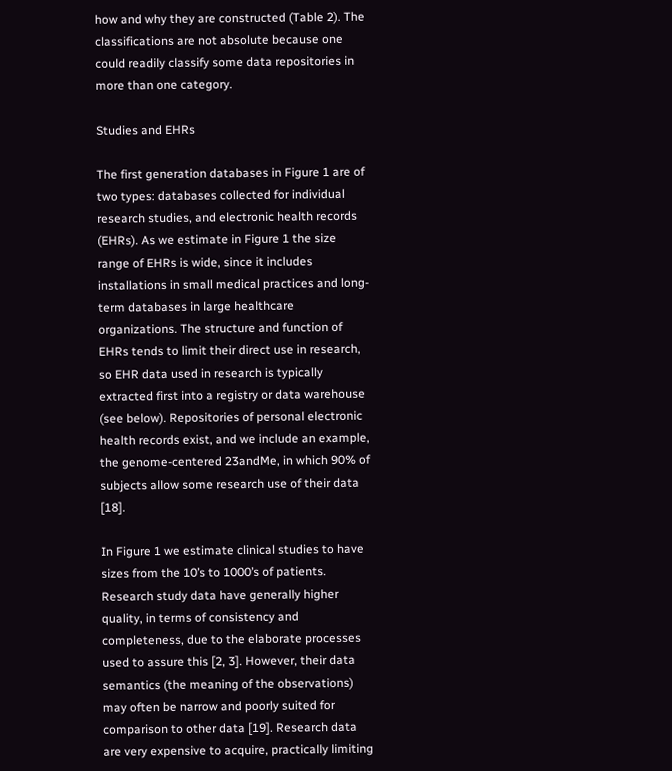how and why they are constructed (Table 2). The classifications are not absolute because one could readily classify some data repositories in more than one category.

Studies and EHRs

The first generation databases in Figure 1 are of two types: databases collected for individual research studies, and electronic health records (EHRs). As we estimate in Figure 1 the size range of EHRs is wide, since it includes installations in small medical practices and long-term databases in large healthcare organizations. The structure and function of EHRs tends to limit their direct use in research, so EHR data used in research is typically extracted first into a registry or data warehouse (see below). Repositories of personal electronic health records exist, and we include an example, the genome-centered 23andMe, in which 90% of subjects allow some research use of their data [18].

In Figure 1 we estimate clinical studies to have sizes from the 10’s to 1000’s of patients. Research study data have generally higher quality, in terms of consistency and completeness, due to the elaborate processes used to assure this [2, 3]. However, their data semantics (the meaning of the observations) may often be narrow and poorly suited for comparison to other data [19]. Research data are very expensive to acquire, practically limiting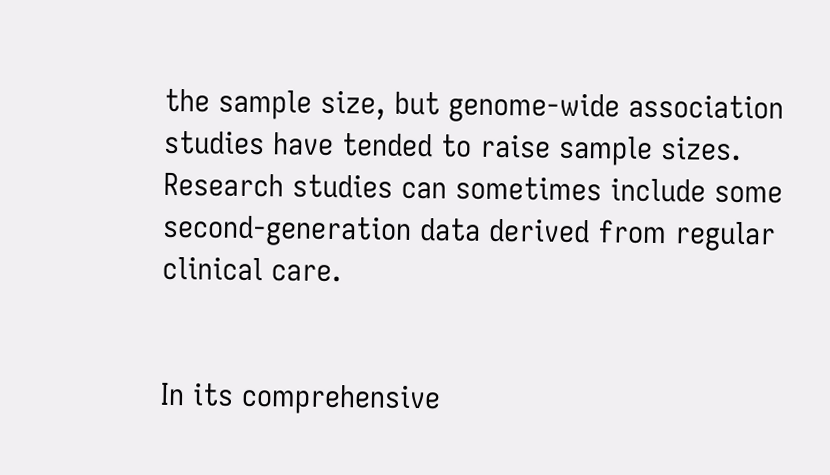the sample size, but genome-wide association studies have tended to raise sample sizes. Research studies can sometimes include some second-generation data derived from regular clinical care.


In its comprehensive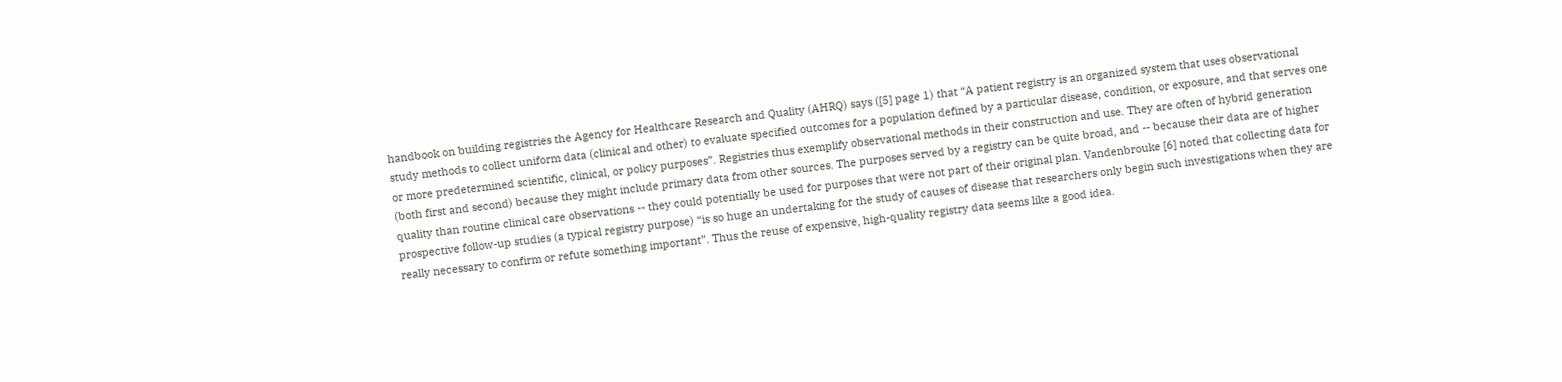handbook on building registries the Agency for Healthcare Research and Quality (AHRQ) says ([5] page 1) that “A patient registry is an organized system that uses observational study methods to collect uniform data (clinical and other) to evaluate specified outcomes for a population defined by a particular disease, condition, or exposure, and that serves one or more predetermined scientific, clinical, or policy purposes”. Registries thus exemplify observational methods in their construction and use. They are often of hybrid generation (both first and second) because they might include primary data from other sources. The purposes served by a registry can be quite broad, and -- because their data are of higher quality than routine clinical care observations -- they could potentially be used for purposes that were not part of their original plan. Vandenbrouke [6] noted that collecting data for prospective follow-up studies (a typical registry purpose) “is so huge an undertaking for the study of causes of disease that researchers only begin such investigations when they are really necessary to confirm or refute something important”. Thus the reuse of expensive, high-quality registry data seems like a good idea.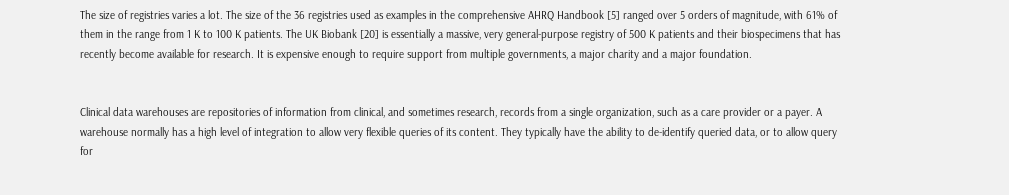The size of registries varies a lot. The size of the 36 registries used as examples in the comprehensive AHRQ Handbook [5] ranged over 5 orders of magnitude, with 61% of them in the range from 1 K to 100 K patients. The UK Biobank [20] is essentially a massive, very general-purpose registry of 500 K patients and their biospecimens that has recently become available for research. It is expensive enough to require support from multiple governments, a major charity and a major foundation.


Clinical data warehouses are repositories of information from clinical, and sometimes research, records from a single organization, such as a care provider or a payer. A warehouse normally has a high level of integration to allow very flexible queries of its content. They typically have the ability to de-identify queried data, or to allow query for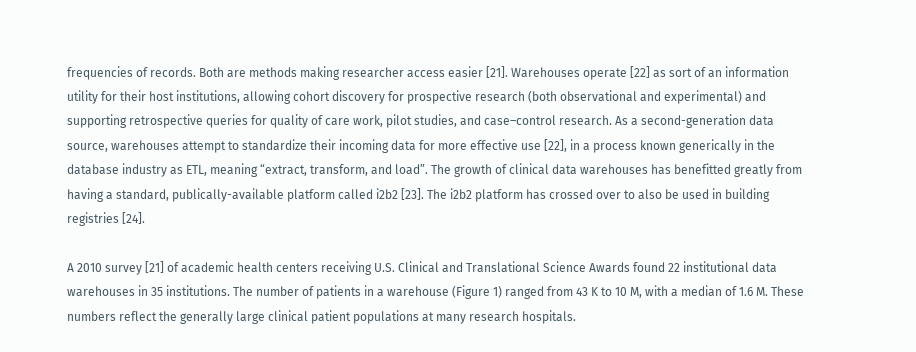frequencies of records. Both are methods making researcher access easier [21]. Warehouses operate [22] as sort of an information utility for their host institutions, allowing cohort discovery for prospective research (both observational and experimental) and supporting retrospective queries for quality of care work, pilot studies, and case–control research. As a second-generation data source, warehouses attempt to standardize their incoming data for more effective use [22], in a process known generically in the database industry as ETL, meaning “extract, transform, and load”. The growth of clinical data warehouses has benefitted greatly from having a standard, publically-available platform called i2b2 [23]. The i2b2 platform has crossed over to also be used in building registries [24].

A 2010 survey [21] of academic health centers receiving U.S. Clinical and Translational Science Awards found 22 institutional data warehouses in 35 institutions. The number of patients in a warehouse (Figure 1) ranged from 43 K to 10 M, with a median of 1.6 M. These numbers reflect the generally large clinical patient populations at many research hospitals.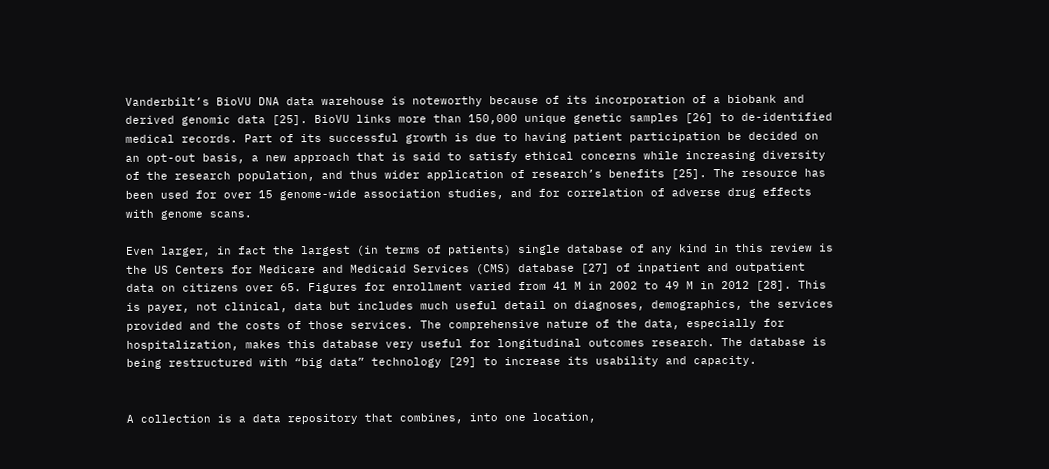Vanderbilt’s BioVU DNA data warehouse is noteworthy because of its incorporation of a biobank and derived genomic data [25]. BioVU links more than 150,000 unique genetic samples [26] to de-identified medical records. Part of its successful growth is due to having patient participation be decided on an opt-out basis, a new approach that is said to satisfy ethical concerns while increasing diversity of the research population, and thus wider application of research’s benefits [25]. The resource has been used for over 15 genome-wide association studies, and for correlation of adverse drug effects with genome scans.

Even larger, in fact the largest (in terms of patients) single database of any kind in this review is the US Centers for Medicare and Medicaid Services (CMS) database [27] of inpatient and outpatient data on citizens over 65. Figures for enrollment varied from 41 M in 2002 to 49 M in 2012 [28]. This is payer, not clinical, data but includes much useful detail on diagnoses, demographics, the services provided and the costs of those services. The comprehensive nature of the data, especially for hospitalization, makes this database very useful for longitudinal outcomes research. The database is being restructured with “big data” technology [29] to increase its usability and capacity.


A collection is a data repository that combines, into one location,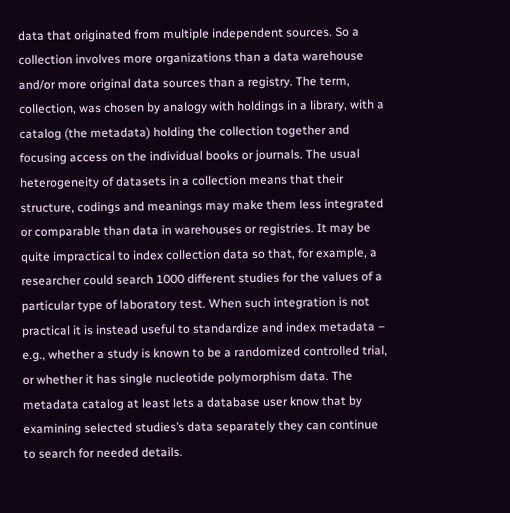data that originated from multiple independent sources. So a collection involves more organizations than a data warehouse and/or more original data sources than a registry. The term, collection, was chosen by analogy with holdings in a library, with a catalog (the metadata) holding the collection together and focusing access on the individual books or journals. The usual heterogeneity of datasets in a collection means that their structure, codings and meanings may make them less integrated or comparable than data in warehouses or registries. It may be quite impractical to index collection data so that, for example, a researcher could search 1000 different studies for the values of a particular type of laboratory test. When such integration is not practical it is instead useful to standardize and index metadata – e.g., whether a study is known to be a randomized controlled trial, or whether it has single nucleotide polymorphism data. The metadata catalog at least lets a database user know that by examining selected studies’s data separately they can continue to search for needed details.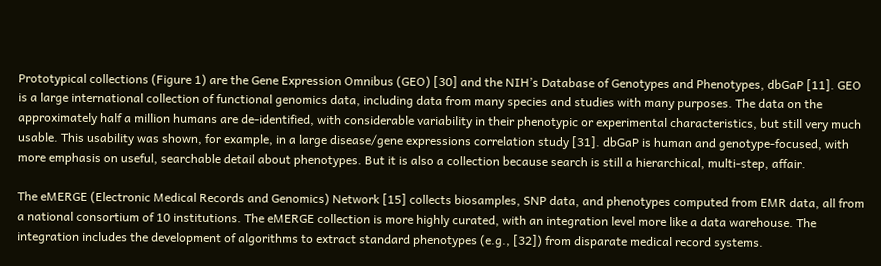Prototypical collections (Figure 1) are the Gene Expression Omnibus (GEO) [30] and the NIH’s Database of Genotypes and Phenotypes, dbGaP [11]. GEO is a large international collection of functional genomics data, including data from many species and studies with many purposes. The data on the approximately half a million humans are de-identified, with considerable variability in their phenotypic or experimental characteristics, but still very much usable. This usability was shown, for example, in a large disease/gene expressions correlation study [31]. dbGaP is human and genotype-focused, with more emphasis on useful, searchable detail about phenotypes. But it is also a collection because search is still a hierarchical, multi-step, affair.

The eMERGE (Electronic Medical Records and Genomics) Network [15] collects biosamples, SNP data, and phenotypes computed from EMR data, all from a national consortium of 10 institutions. The eMERGE collection is more highly curated, with an integration level more like a data warehouse. The integration includes the development of algorithms to extract standard phenotypes (e.g., [32]) from disparate medical record systems.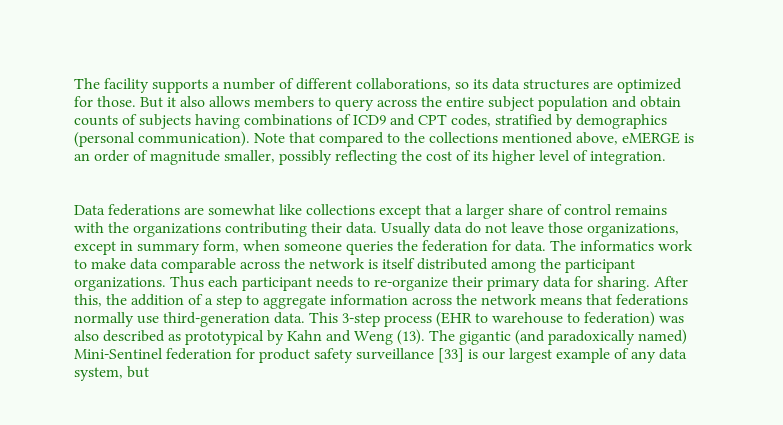The facility supports a number of different collaborations, so its data structures are optimized for those. But it also allows members to query across the entire subject population and obtain counts of subjects having combinations of ICD9 and CPT codes, stratified by demographics (personal communication). Note that compared to the collections mentioned above, eMERGE is an order of magnitude smaller, possibly reflecting the cost of its higher level of integration.


Data federations are somewhat like collections except that a larger share of control remains with the organizations contributing their data. Usually data do not leave those organizations, except in summary form, when someone queries the federation for data. The informatics work to make data comparable across the network is itself distributed among the participant organizations. Thus each participant needs to re-organize their primary data for sharing. After this, the addition of a step to aggregate information across the network means that federations normally use third-generation data. This 3-step process (EHR to warehouse to federation) was also described as prototypical by Kahn and Weng (13). The gigantic (and paradoxically named) Mini-Sentinel federation for product safety surveillance [33] is our largest example of any data system, but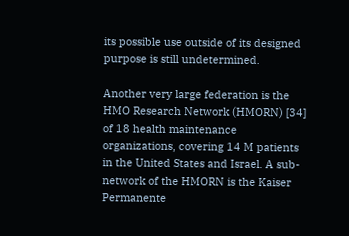its possible use outside of its designed purpose is still undetermined.

Another very large federation is the HMO Research Network (HMORN) [34] of 18 health maintenance organizations, covering 14 M patients in the United States and Israel. A sub-network of the HMORN is the Kaiser Permanente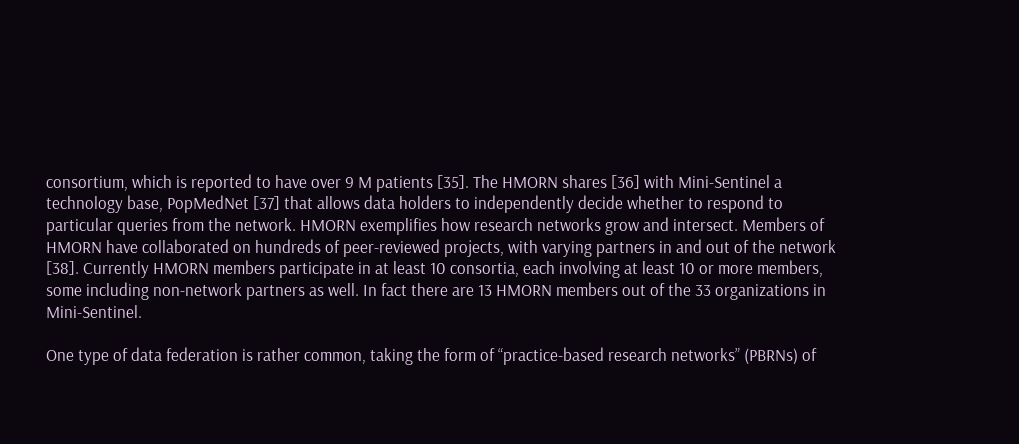consortium, which is reported to have over 9 M patients [35]. The HMORN shares [36] with Mini-Sentinel a technology base, PopMedNet [37] that allows data holders to independently decide whether to respond to particular queries from the network. HMORN exemplifies how research networks grow and intersect. Members of HMORN have collaborated on hundreds of peer-reviewed projects, with varying partners in and out of the network [38]. Currently HMORN members participate in at least 10 consortia, each involving at least 10 or more members, some including non-network partners as well. In fact there are 13 HMORN members out of the 33 organizations in Mini-Sentinel.

One type of data federation is rather common, taking the form of “practice-based research networks” (PBRNs) of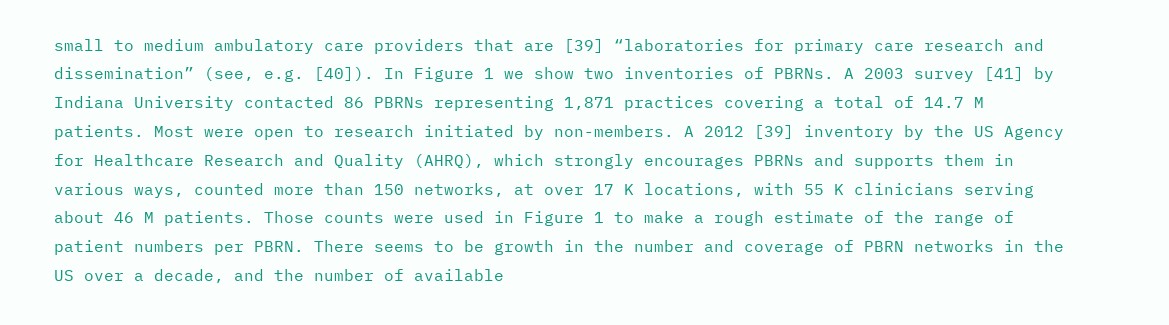small to medium ambulatory care providers that are [39] “laboratories for primary care research and dissemination” (see, e.g. [40]). In Figure 1 we show two inventories of PBRNs. A 2003 survey [41] by Indiana University contacted 86 PBRNs representing 1,871 practices covering a total of 14.7 M patients. Most were open to research initiated by non-members. A 2012 [39] inventory by the US Agency for Healthcare Research and Quality (AHRQ), which strongly encourages PBRNs and supports them in various ways, counted more than 150 networks, at over 17 K locations, with 55 K clinicians serving about 46 M patients. Those counts were used in Figure 1 to make a rough estimate of the range of patient numbers per PBRN. There seems to be growth in the number and coverage of PBRN networks in the US over a decade, and the number of available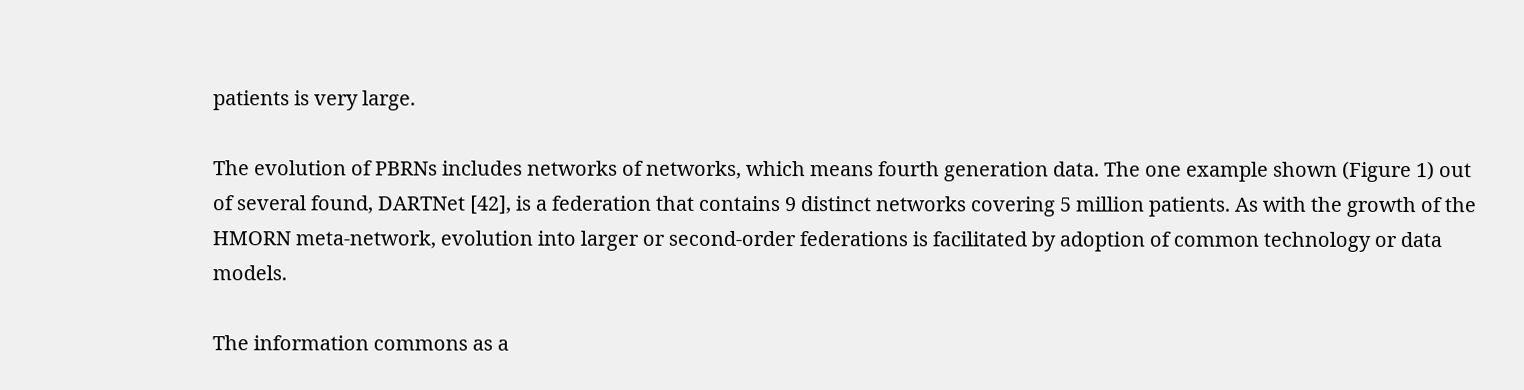patients is very large.

The evolution of PBRNs includes networks of networks, which means fourth generation data. The one example shown (Figure 1) out of several found, DARTNet [42], is a federation that contains 9 distinct networks covering 5 million patients. As with the growth of the HMORN meta-network, evolution into larger or second-order federations is facilitated by adoption of common technology or data models.

The information commons as a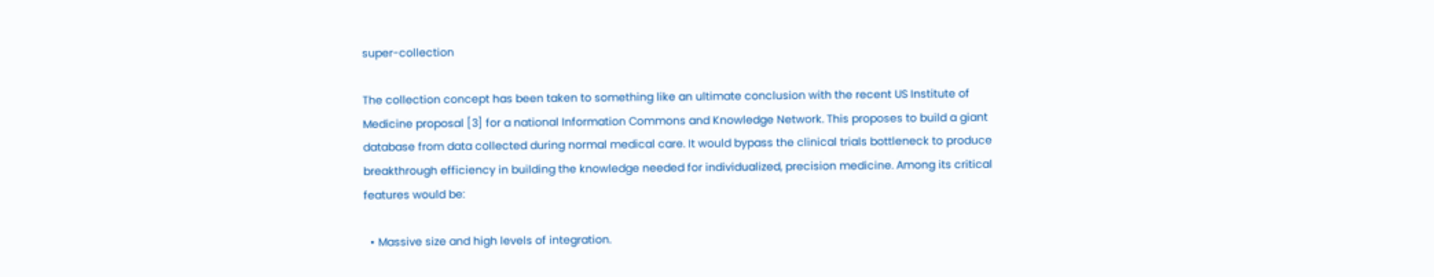super-collection

The collection concept has been taken to something like an ultimate conclusion with the recent US Institute of Medicine proposal [3] for a national Information Commons and Knowledge Network. This proposes to build a giant database from data collected during normal medical care. It would bypass the clinical trials bottleneck to produce breakthrough efficiency in building the knowledge needed for individualized, precision medicine. Among its critical features would be:

  • Massive size and high levels of integration.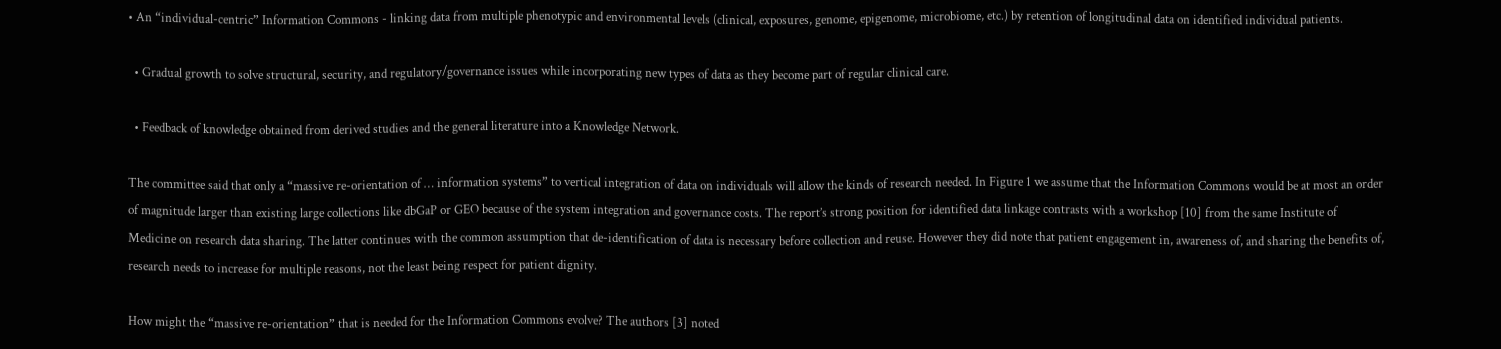• An “individual-centric” Information Commons - linking data from multiple phenotypic and environmental levels (clinical, exposures, genome, epigenome, microbiome, etc.) by retention of longitudinal data on identified individual patients.

  • Gradual growth to solve structural, security, and regulatory/governance issues while incorporating new types of data as they become part of regular clinical care.

  • Feedback of knowledge obtained from derived studies and the general literature into a Knowledge Network.

The committee said that only a “massive re-orientation of … information systems” to vertical integration of data on individuals will allow the kinds of research needed. In Figure 1 we assume that the Information Commons would be at most an order of magnitude larger than existing large collections like dbGaP or GEO because of the system integration and governance costs. The report’s strong position for identified data linkage contrasts with a workshop [10] from the same Institute of Medicine on research data sharing. The latter continues with the common assumption that de-identification of data is necessary before collection and reuse. However they did note that patient engagement in, awareness of, and sharing the benefits of, research needs to increase for multiple reasons, not the least being respect for patient dignity.

How might the “massive re-orientation” that is needed for the Information Commons evolve? The authors [3] noted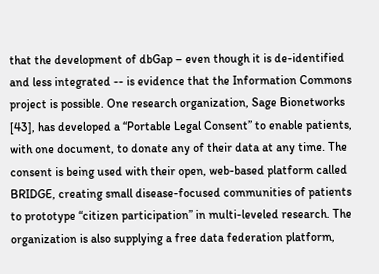that the development of dbGap – even though it is de-identified and less integrated -- is evidence that the Information Commons project is possible. One research organization, Sage Bionetworks [43], has developed a “Portable Legal Consent” to enable patients, with one document, to donate any of their data at any time. The consent is being used with their open, web-based platform called BRIDGE, creating small disease-focused communities of patients to prototype “citizen participation” in multi-leveled research. The organization is also supplying a free data federation platform,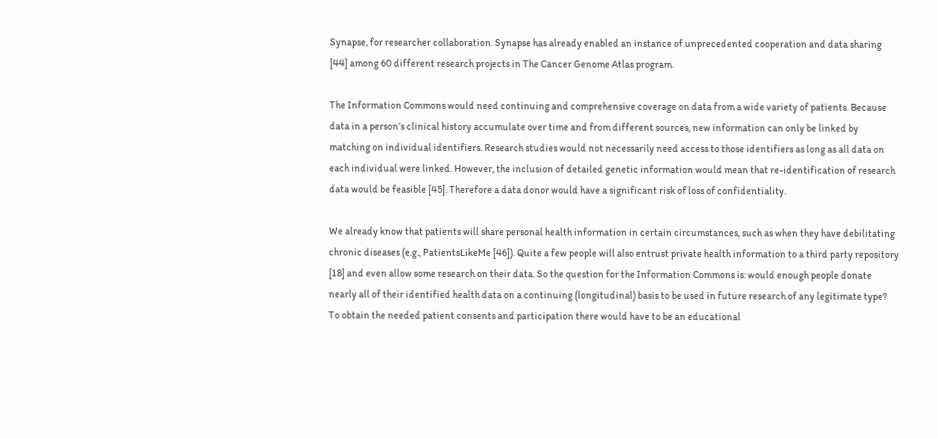Synapse, for researcher collaboration. Synapse has already enabled an instance of unprecedented cooperation and data sharing [44] among 60 different research projects in The Cancer Genome Atlas program.

The Information Commons would need continuing and comprehensive coverage on data from a wide variety of patients. Because data in a person’s clinical history accumulate over time and from different sources, new information can only be linked by matching on individual identifiers. Research studies would not necessarily need access to those identifiers as long as all data on each individual were linked. However, the inclusion of detailed genetic information would mean that re-identification of research data would be feasible [45]. Therefore a data donor would have a significant risk of loss of confidentiality.

We already know that patients will share personal health information in certain circumstances, such as when they have debilitating chronic diseases (e.g., PatientsLikeMe [46]). Quite a few people will also entrust private health information to a third party repository [18] and even allow some research on their data. So the question for the Information Commons is: would enough people donate nearly all of their identified health data on a continuing (longitudinal) basis to be used in future research of any legitimate type? To obtain the needed patient consents and participation there would have to be an educational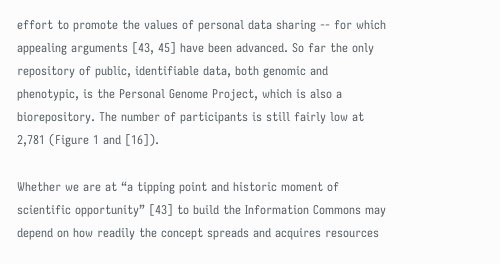effort to promote the values of personal data sharing -- for which appealing arguments [43, 45] have been advanced. So far the only repository of public, identifiable data, both genomic and phenotypic, is the Personal Genome Project, which is also a biorepository. The number of participants is still fairly low at 2,781 (Figure 1 and [16]).

Whether we are at “a tipping point and historic moment of scientific opportunity” [43] to build the Information Commons may depend on how readily the concept spreads and acquires resources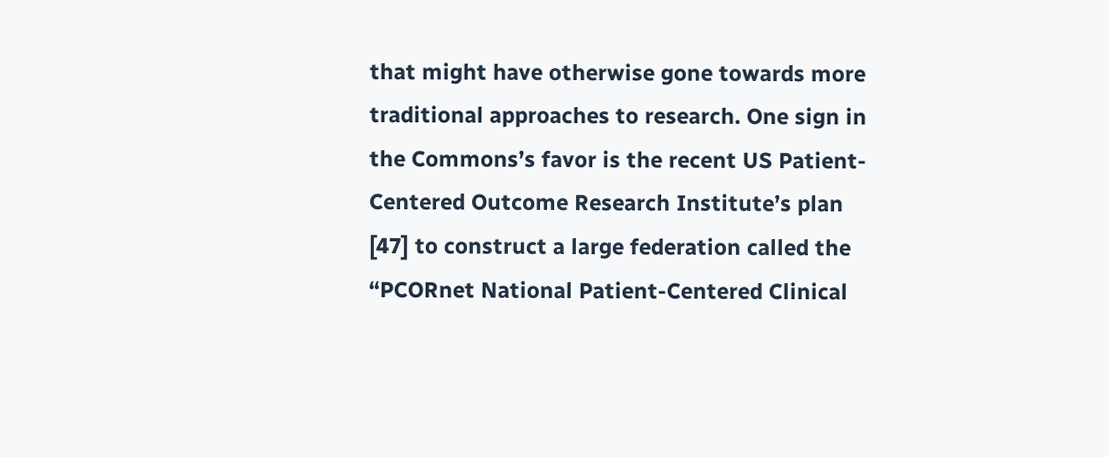that might have otherwise gone towards more traditional approaches to research. One sign in the Commons’s favor is the recent US Patient-Centered Outcome Research Institute’s plan [47] to construct a large federation called the “PCORnet National Patient-Centered Clinical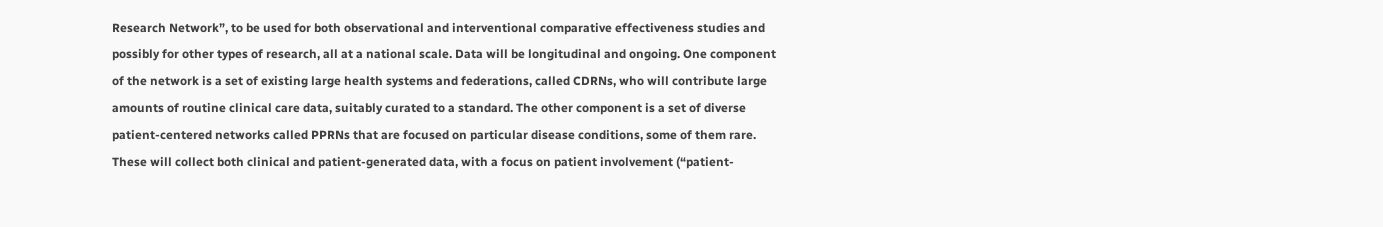Research Network”, to be used for both observational and interventional comparative effectiveness studies and possibly for other types of research, all at a national scale. Data will be longitudinal and ongoing. One component of the network is a set of existing large health systems and federations, called CDRNs, who will contribute large amounts of routine clinical care data, suitably curated to a standard. The other component is a set of diverse patient-centered networks called PPRNs that are focused on particular disease conditions, some of them rare. These will collect both clinical and patient-generated data, with a focus on patient involvement (“patient-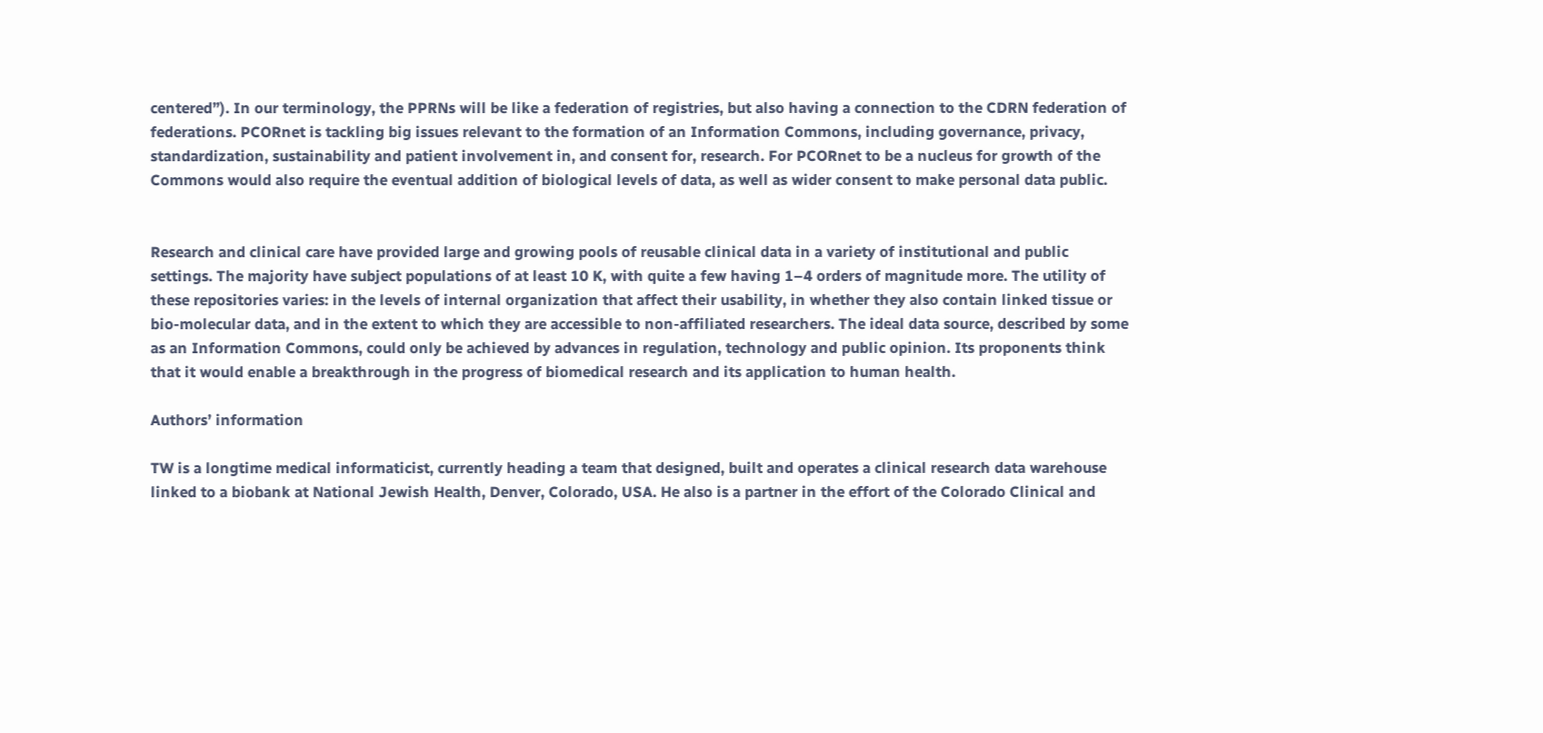centered”). In our terminology, the PPRNs will be like a federation of registries, but also having a connection to the CDRN federation of federations. PCORnet is tackling big issues relevant to the formation of an Information Commons, including governance, privacy, standardization, sustainability and patient involvement in, and consent for, research. For PCORnet to be a nucleus for growth of the Commons would also require the eventual addition of biological levels of data, as well as wider consent to make personal data public.


Research and clinical care have provided large and growing pools of reusable clinical data in a variety of institutional and public settings. The majority have subject populations of at least 10 K, with quite a few having 1–4 orders of magnitude more. The utility of these repositories varies: in the levels of internal organization that affect their usability, in whether they also contain linked tissue or bio-molecular data, and in the extent to which they are accessible to non-affiliated researchers. The ideal data source, described by some as an Information Commons, could only be achieved by advances in regulation, technology and public opinion. Its proponents think that it would enable a breakthrough in the progress of biomedical research and its application to human health.

Authors’ information

TW is a longtime medical informaticist, currently heading a team that designed, built and operates a clinical research data warehouse linked to a biobank at National Jewish Health, Denver, Colorado, USA. He also is a partner in the effort of the Colorado Clinical and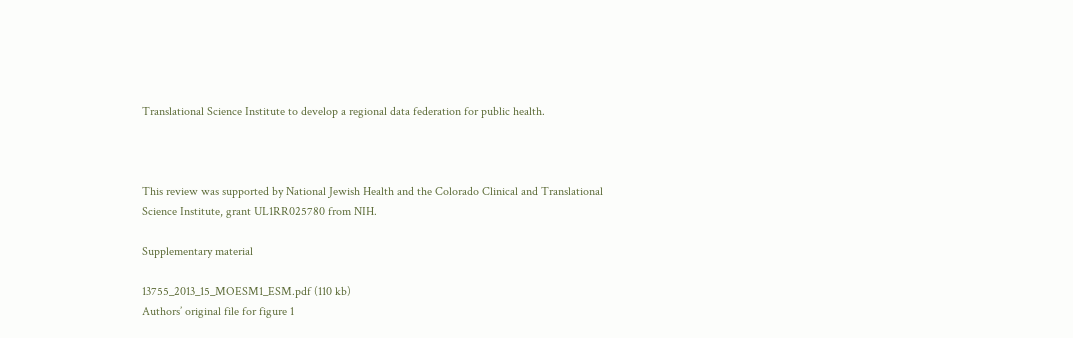Translational Science Institute to develop a regional data federation for public health.



This review was supported by National Jewish Health and the Colorado Clinical and Translational Science Institute, grant UL1RR025780 from NIH.

Supplementary material

13755_2013_15_MOESM1_ESM.pdf (110 kb)
Authors’ original file for figure 1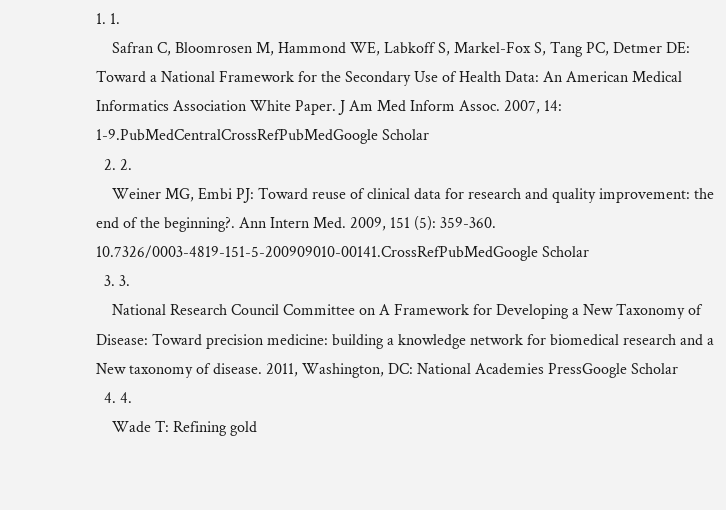1. 1.
    Safran C, Bloomrosen M, Hammond WE, Labkoff S, Markel-Fox S, Tang PC, Detmer DE: Toward a National Framework for the Secondary Use of Health Data: An American Medical Informatics Association White Paper. J Am Med Inform Assoc. 2007, 14: 1-9.PubMedCentralCrossRefPubMedGoogle Scholar
  2. 2.
    Weiner MG, Embi PJ: Toward reuse of clinical data for research and quality improvement: the end of the beginning?. Ann Intern Med. 2009, 151 (5): 359-360. 10.7326/0003-4819-151-5-200909010-00141.CrossRefPubMedGoogle Scholar
  3. 3.
    National Research Council Committee on A Framework for Developing a New Taxonomy of Disease: Toward precision medicine: building a knowledge network for biomedical research and a New taxonomy of disease. 2011, Washington, DC: National Academies PressGoogle Scholar
  4. 4.
    Wade T: Refining gold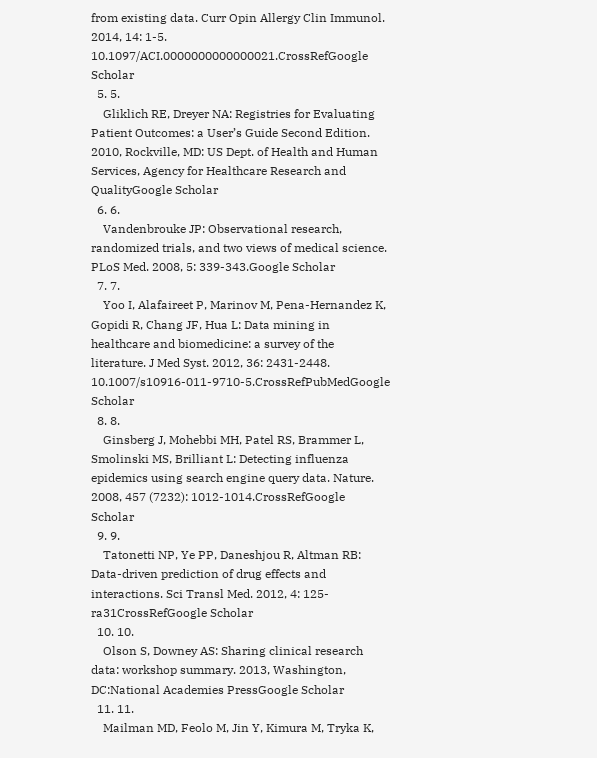from existing data. Curr Opin Allergy Clin Immunol. 2014, 14: 1-5. 10.1097/ACI.0000000000000021.CrossRefGoogle Scholar
  5. 5.
    Gliklich RE, Dreyer NA: Registries for Evaluating Patient Outcomes: a User’s Guide Second Edition. 2010, Rockville, MD: US Dept. of Health and Human Services, Agency for Healthcare Research and QualityGoogle Scholar
  6. 6.
    Vandenbrouke JP: Observational research, randomized trials, and two views of medical science. PLoS Med. 2008, 5: 339-343.Google Scholar
  7. 7.
    Yoo I, Alafaireet P, Marinov M, Pena-Hernandez K, Gopidi R, Chang JF, Hua L: Data mining in healthcare and biomedicine: a survey of the literature. J Med Syst. 2012, 36: 2431-2448. 10.1007/s10916-011-9710-5.CrossRefPubMedGoogle Scholar
  8. 8.
    Ginsberg J, Mohebbi MH, Patel RS, Brammer L, Smolinski MS, Brilliant L: Detecting influenza epidemics using search engine query data. Nature. 2008, 457 (7232): 1012-1014.CrossRefGoogle Scholar
  9. 9.
    Tatonetti NP, Ye PP, Daneshjou R, Altman RB: Data-driven prediction of drug effects and interactions. Sci Transl Med. 2012, 4: 125-ra31CrossRefGoogle Scholar
  10. 10.
    Olson S, Downey AS: Sharing clinical research data: workshop summary. 2013, Washington, DC:National Academies PressGoogle Scholar
  11. 11.
    Mailman MD, Feolo M, Jin Y, Kimura M, Tryka K,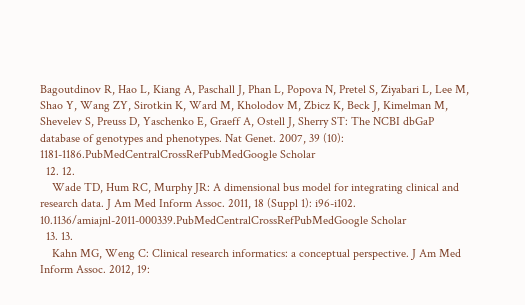Bagoutdinov R, Hao L, Kiang A, Paschall J, Phan L, Popova N, Pretel S, Ziyabari L, Lee M, Shao Y, Wang ZY, Sirotkin K, Ward M, Kholodov M, Zbicz K, Beck J, Kimelman M, Shevelev S, Preuss D, Yaschenko E, Graeff A, Ostell J, Sherry ST: The NCBI dbGaP database of genotypes and phenotypes. Nat Genet. 2007, 39 (10): 1181-1186.PubMedCentralCrossRefPubMedGoogle Scholar
  12. 12.
    Wade TD, Hum RC, Murphy JR: A dimensional bus model for integrating clinical and research data. J Am Med Inform Assoc. 2011, 18 (Suppl 1): i96-i102. 10.1136/amiajnl-2011-000339.PubMedCentralCrossRefPubMedGoogle Scholar
  13. 13.
    Kahn MG, Weng C: Clinical research informatics: a conceptual perspective. J Am Med Inform Assoc. 2012, 19: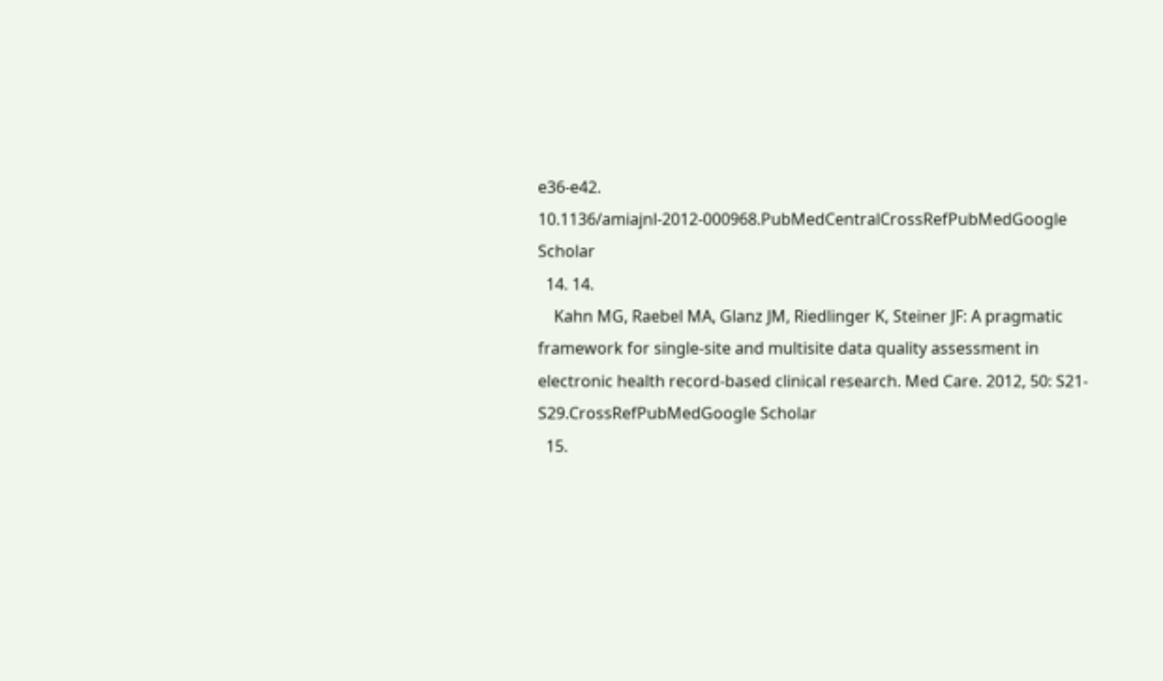e36-e42. 10.1136/amiajnl-2012-000968.PubMedCentralCrossRefPubMedGoogle Scholar
  14. 14.
    Kahn MG, Raebel MA, Glanz JM, Riedlinger K, Steiner JF: A pragmatic framework for single-site and multisite data quality assessment in electronic health record-based clinical research. Med Care. 2012, 50: S21-S29.CrossRefPubMedGoogle Scholar
  15.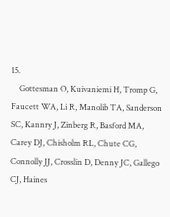15.
    Gottesman O, Kuivaniemi H, Tromp G, Faucett WA, Li R, Manolib TA, Sanderson SC, Kannry J, Zinberg R, Basford MA, Carey DJ, Chisholm RL, Chute CG, Connolly JJ, Crosslin D, Denny JC, Gallego CJ, Haines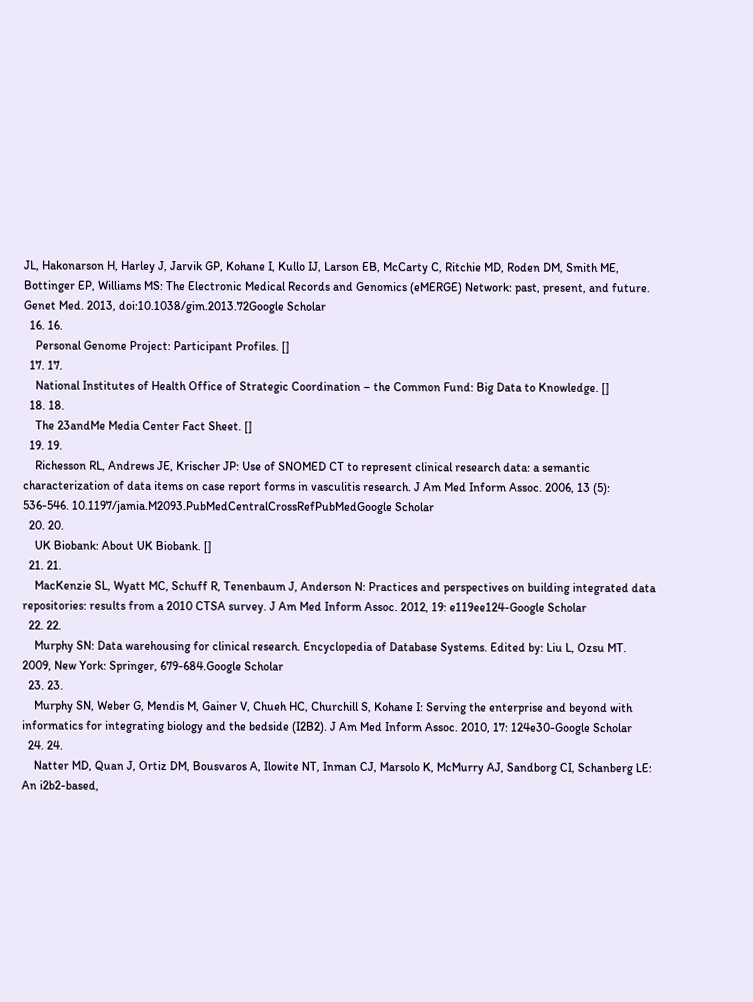JL, Hakonarson H, Harley J, Jarvik GP, Kohane I, Kullo IJ, Larson EB, McCarty C, Ritchie MD, Roden DM, Smith ME, Bottinger EP, Williams MS: The Electronic Medical Records and Genomics (eMERGE) Network: past, present, and future. Genet Med. 2013, doi:10.1038/gim.2013.72Google Scholar
  16. 16.
    Personal Genome Project: Participant Profiles. []
  17. 17.
    National Institutes of Health Office of Strategic Coordination – the Common Fund: Big Data to Knowledge. []
  18. 18.
    The 23andMe Media Center Fact Sheet. []
  19. 19.
    Richesson RL, Andrews JE, Krischer JP: Use of SNOMED CT to represent clinical research data: a semantic characterization of data items on case report forms in vasculitis research. J Am Med Inform Assoc. 2006, 13 (5): 536-546. 10.1197/jamia.M2093.PubMedCentralCrossRefPubMedGoogle Scholar
  20. 20.
    UK Biobank: About UK Biobank. []
  21. 21.
    MacKenzie SL, Wyatt MC, Schuff R, Tenenbaum J, Anderson N: Practices and perspectives on building integrated data repositories: results from a 2010 CTSA survey. J Am Med Inform Assoc. 2012, 19: e119ee124-Google Scholar
  22. 22.
    Murphy SN: Data warehousing for clinical research. Encyclopedia of Database Systems. Edited by: Liu L, Ozsu MT. 2009, New York: Springer, 679-684.Google Scholar
  23. 23.
    Murphy SN, Weber G, Mendis M, Gainer V, Chueh HC, Churchill S, Kohane I: Serving the enterprise and beyond with informatics for integrating biology and the bedside (I2B2). J Am Med Inform Assoc. 2010, 17: 124e30-Google Scholar
  24. 24.
    Natter MD, Quan J, Ortiz DM, Bousvaros A, Ilowite NT, Inman CJ, Marsolo K, McMurry AJ, Sandborg CI, Schanberg LE: An i2b2-based,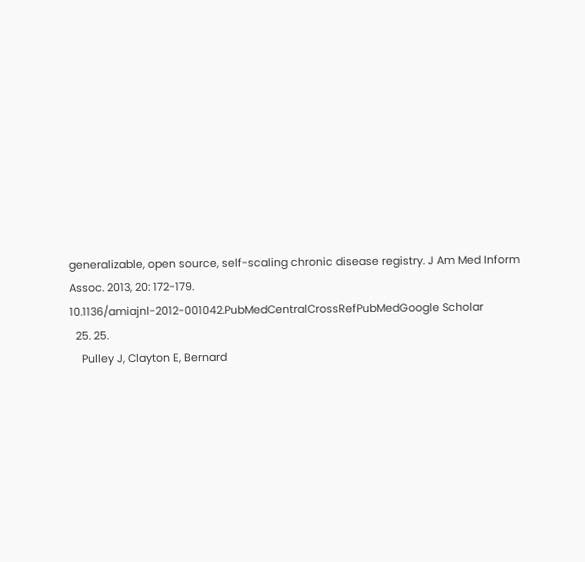generalizable, open source, self-scaling chronic disease registry. J Am Med Inform Assoc. 2013, 20: 172-179. 10.1136/amiajnl-2012-001042.PubMedCentralCrossRefPubMedGoogle Scholar
  25. 25.
    Pulley J, Clayton E, Bernard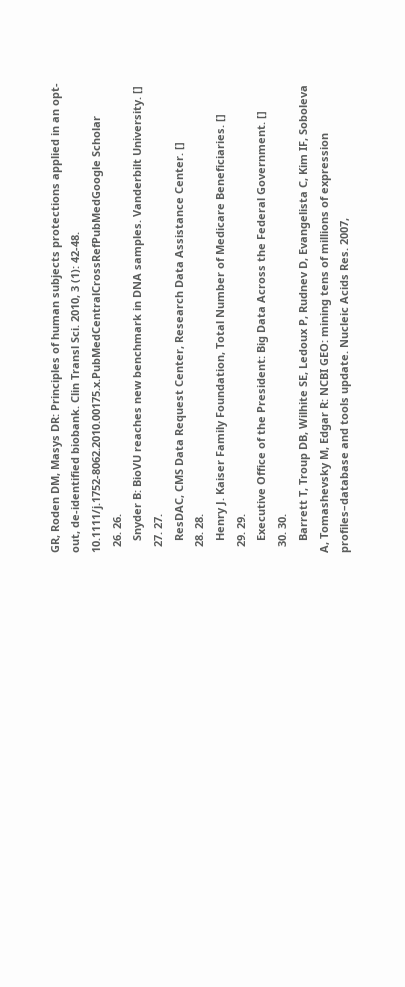GR, Roden DM, Masys DR: Principles of human subjects protections applied in an opt-out, de-identified biobank. Clin Transl Sci. 2010, 3 (1): 42-48. 10.1111/j.1752-8062.2010.00175.x.PubMedCentralCrossRefPubMedGoogle Scholar
  26. 26.
    Snyder B: BioVU reaches new benchmark in DNA samples. Vanderbilt University. []
  27. 27.
    ResDAC, CMS Data Request Center, Research Data Assistance Center. []
  28. 28.
    Henry J. Kaiser Family Foundation, Total Number of Medicare Beneficiaries. []
  29. 29.
    Executive Office of the President: Big Data Across the Federal Government. []
  30. 30.
    Barrett T, Troup DB, Wilhite SE, Ledoux P, Rudnev D, Evangelista C, Kim IF, Soboleva A, Tomashevsky M, Edgar R: NCBI GEO: mining tens of millions of expression profiles–database and tools update. Nucleic Acids Res. 2007,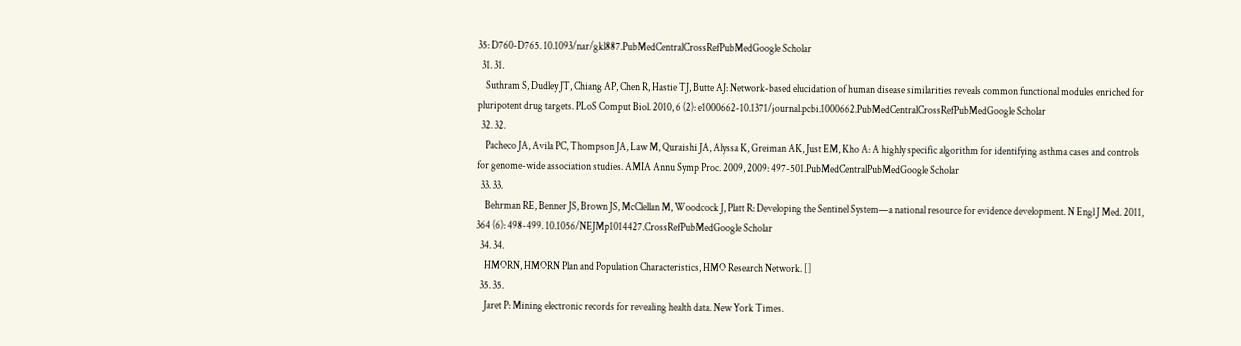35: D760-D765. 10.1093/nar/gkl887.PubMedCentralCrossRefPubMedGoogle Scholar
  31. 31.
    Suthram S, Dudley JT, Chiang AP, Chen R, Hastie TJ, Butte AJ: Network-based elucidation of human disease similarities reveals common functional modules enriched for pluripotent drug targets. PLoS Comput Biol. 2010, 6 (2): e1000662-10.1371/journal.pcbi.1000662.PubMedCentralCrossRefPubMedGoogle Scholar
  32. 32.
    Pacheco JA, Avila PC, Thompson JA, Law M, Quraishi JA, Alyssa K, Greiman AK, Just EM, Kho A: A highly specific algorithm for identifying asthma cases and controls for genome-wide association studies. AMIA Annu Symp Proc. 2009, 2009: 497-501.PubMedCentralPubMedGoogle Scholar
  33. 33.
    Behrman RE, Benner JS, Brown JS, McClellan M, Woodcock J, Platt R: Developing the Sentinel System—a national resource for evidence development. N Engl J Med. 2011, 364 (6): 498-499. 10.1056/NEJMp1014427.CrossRefPubMedGoogle Scholar
  34. 34.
    HMORN, HMORN Plan and Population Characteristics, HMO Research Network. []
  35. 35.
    Jaret P: Mining electronic records for revealing health data. New York Times.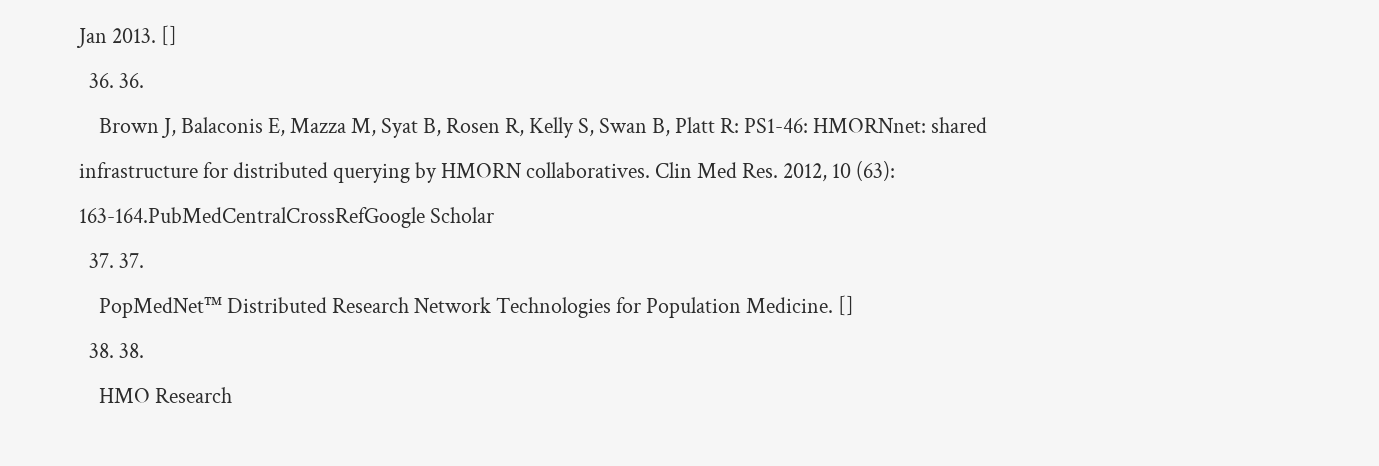Jan 2013. []
  36. 36.
    Brown J, Balaconis E, Mazza M, Syat B, Rosen R, Kelly S, Swan B, Platt R: PS1-46: HMORNnet: shared infrastructure for distributed querying by HMORN collaboratives. Clin Med Res. 2012, 10 (63): 163-164.PubMedCentralCrossRefGoogle Scholar
  37. 37.
    PopMedNet™ Distributed Research Network Technologies for Population Medicine. []
  38. 38.
    HMO Research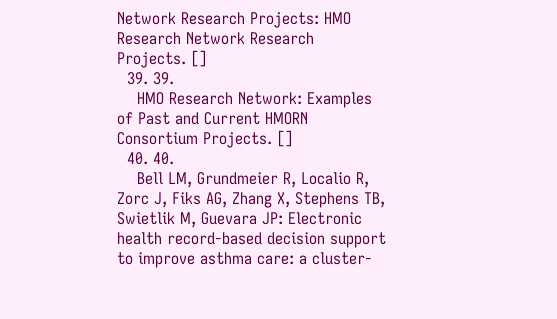Network Research Projects: HMO Research Network Research Projects. []
  39. 39.
    HMO Research Network: Examples of Past and Current HMORN Consortium Projects. []
  40. 40.
    Bell LM, Grundmeier R, Localio R, Zorc J, Fiks AG, Zhang X, Stephens TB, Swietlik M, Guevara JP: Electronic health record-based decision support to improve asthma care: a cluster-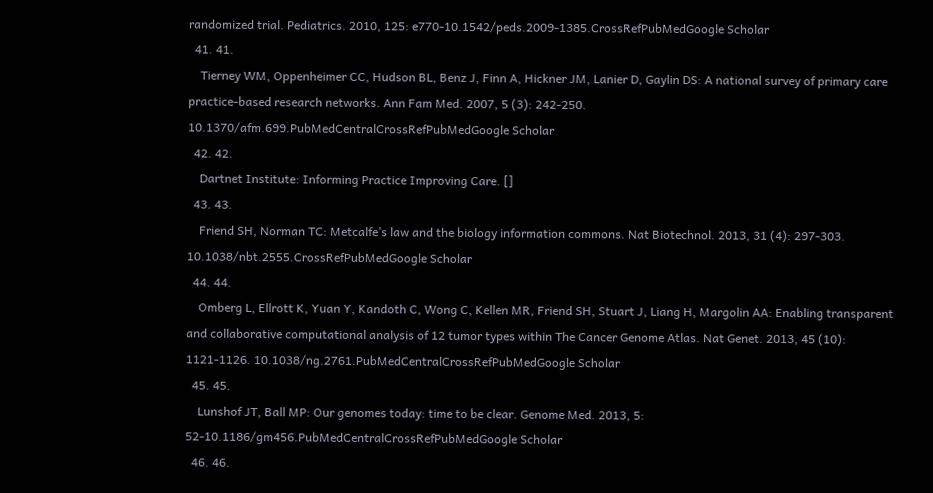randomized trial. Pediatrics. 2010, 125: e770-10.1542/peds.2009-1385.CrossRefPubMedGoogle Scholar
  41. 41.
    Tierney WM, Oppenheimer CC, Hudson BL, Benz J, Finn A, Hickner JM, Lanier D, Gaylin DS: A national survey of primary care practice-based research networks. Ann Fam Med. 2007, 5 (3): 242-250. 10.1370/afm.699.PubMedCentralCrossRefPubMedGoogle Scholar
  42. 42.
    Dartnet Institute: Informing Practice Improving Care. []
  43. 43.
    Friend SH, Norman TC: Metcalfe’s law and the biology information commons. Nat Biotechnol. 2013, 31 (4): 297-303. 10.1038/nbt.2555.CrossRefPubMedGoogle Scholar
  44. 44.
    Omberg L, Ellrott K, Yuan Y, Kandoth C, Wong C, Kellen MR, Friend SH, Stuart J, Liang H, Margolin AA: Enabling transparent and collaborative computational analysis of 12 tumor types within The Cancer Genome Atlas. Nat Genet. 2013, 45 (10): 1121-1126. 10.1038/ng.2761.PubMedCentralCrossRefPubMedGoogle Scholar
  45. 45.
    Lunshof JT, Ball MP: Our genomes today: time to be clear. Genome Med. 2013, 5: 52-10.1186/gm456.PubMedCentralCrossRefPubMedGoogle Scholar
  46. 46.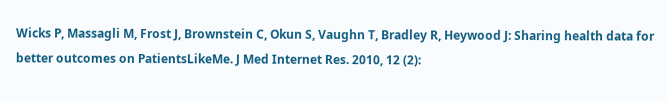Wicks P, Massagli M, Frost J, Brownstein C, Okun S, Vaughn T, Bradley R, Heywood J: Sharing health data for better outcomes on PatientsLikeMe. J Med Internet Res. 2010, 12 (2):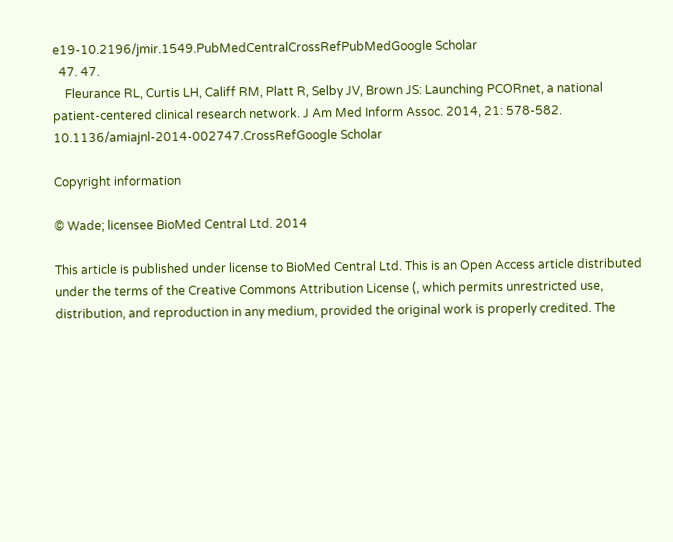e19-10.2196/jmir.1549.PubMedCentralCrossRefPubMedGoogle Scholar
  47. 47.
    Fleurance RL, Curtis LH, Califf RM, Platt R, Selby JV, Brown JS: Launching PCORnet, a national patient-centered clinical research network. J Am Med Inform Assoc. 2014, 21: 578-582. 10.1136/amiajnl-2014-002747.CrossRefGoogle Scholar

Copyright information

© Wade; licensee BioMed Central Ltd. 2014

This article is published under license to BioMed Central Ltd. This is an Open Access article distributed under the terms of the Creative Commons Attribution License (, which permits unrestricted use, distribution, and reproduction in any medium, provided the original work is properly credited. The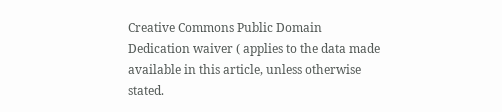Creative Commons Public Domain Dedication waiver ( applies to the data made available in this article, unless otherwise stated.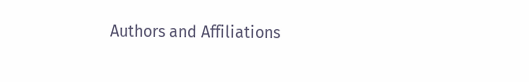Authors and Affiliations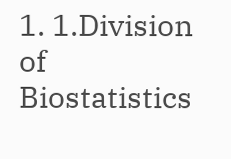1. 1.Division of Biostatistics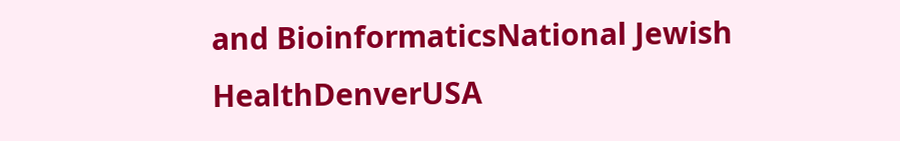and BioinformaticsNational Jewish HealthDenverUSA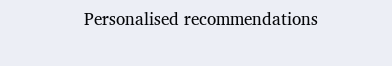Personalised recommendations